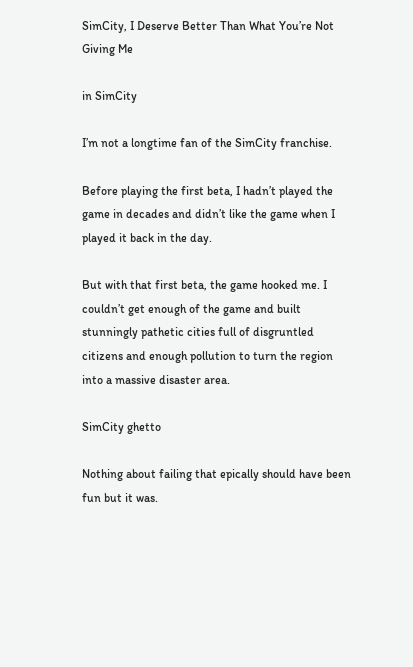SimCity, I Deserve Better Than What You’re Not Giving Me

in SimCity

I’m not a longtime fan of the SimCity franchise.

Before playing the first beta, I hadn’t played the game in decades and didn’t like the game when I played it back in the day.

But with that first beta, the game hooked me. I couldn’t get enough of the game and built stunningly pathetic cities full of disgruntled citizens and enough pollution to turn the region into a massive disaster area.

SimCity ghetto

Nothing about failing that epically should have been fun but it was.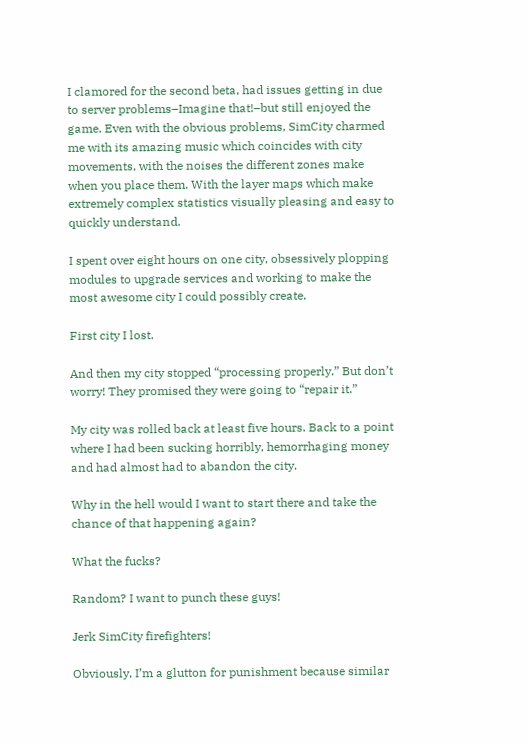I clamored for the second beta, had issues getting in due to server problems–Imagine that!–but still enjoyed the game. Even with the obvious problems, SimCity charmed me with its amazing music which coincides with city movements, with the noises the different zones make when you place them. With the layer maps which make extremely complex statistics visually pleasing and easy to quickly understand.

I spent over eight hours on one city, obsessively plopping modules to upgrade services and working to make the most awesome city I could possibly create.

First city I lost.

And then my city stopped “processing properly.” But don’t worry! They promised they were going to “repair it.”

My city was rolled back at least five hours. Back to a point where I had been sucking horribly, hemorrhaging money and had almost had to abandon the city.

Why in the hell would I want to start there and take the chance of that happening again?

What the fucks?

Random? I want to punch these guys!

Jerk SimCity firefighters!

Obviously, I’m a glutton for punishment because similar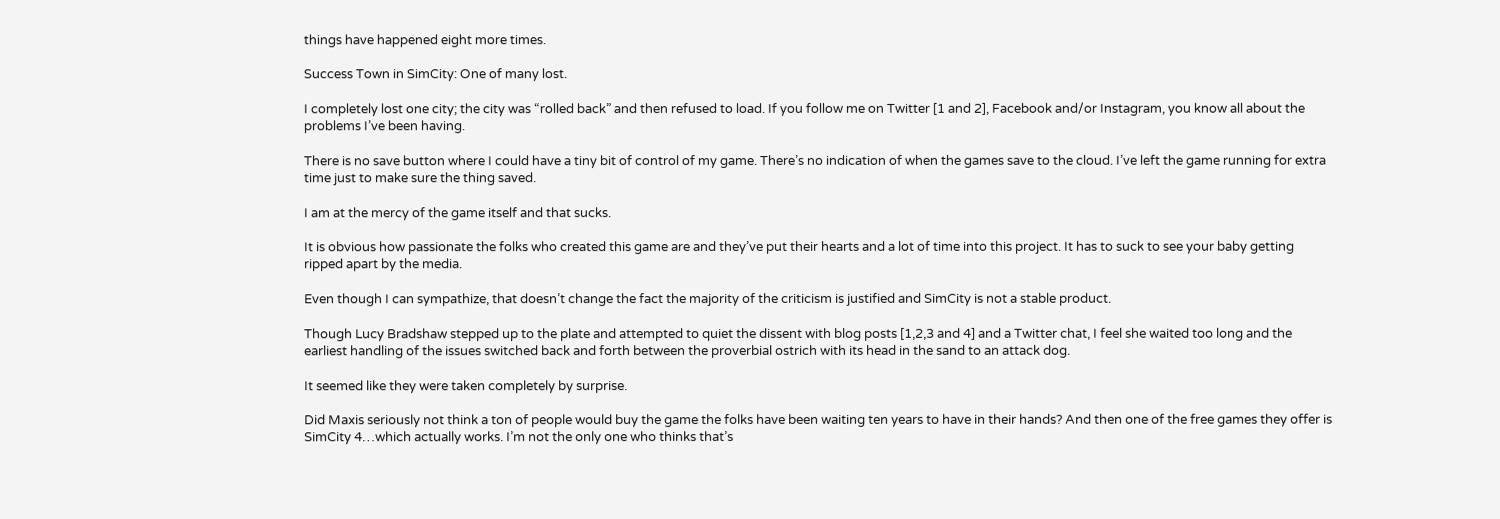things have happened eight more times.

Success Town in SimCity: One of many lost.

I completely lost one city; the city was “rolled back” and then refused to load. If you follow me on Twitter [1 and 2], Facebook and/or Instagram, you know all about the problems I’ve been having.

There is no save button where I could have a tiny bit of control of my game. There’s no indication of when the games save to the cloud. I’ve left the game running for extra time just to make sure the thing saved.

I am at the mercy of the game itself and that sucks.

It is obvious how passionate the folks who created this game are and they’ve put their hearts and a lot of time into this project. It has to suck to see your baby getting ripped apart by the media.

Even though I can sympathize, that doesn’t change the fact the majority of the criticism is justified and SimCity is not a stable product.

Though Lucy Bradshaw stepped up to the plate and attempted to quiet the dissent with blog posts [1,2,3 and 4] and a Twitter chat, I feel she waited too long and the earliest handling of the issues switched back and forth between the proverbial ostrich with its head in the sand to an attack dog.

It seemed like they were taken completely by surprise.

Did Maxis seriously not think a ton of people would buy the game the folks have been waiting ten years to have in their hands? And then one of the free games they offer is SimCity 4…which actually works. I’m not the only one who thinks that’s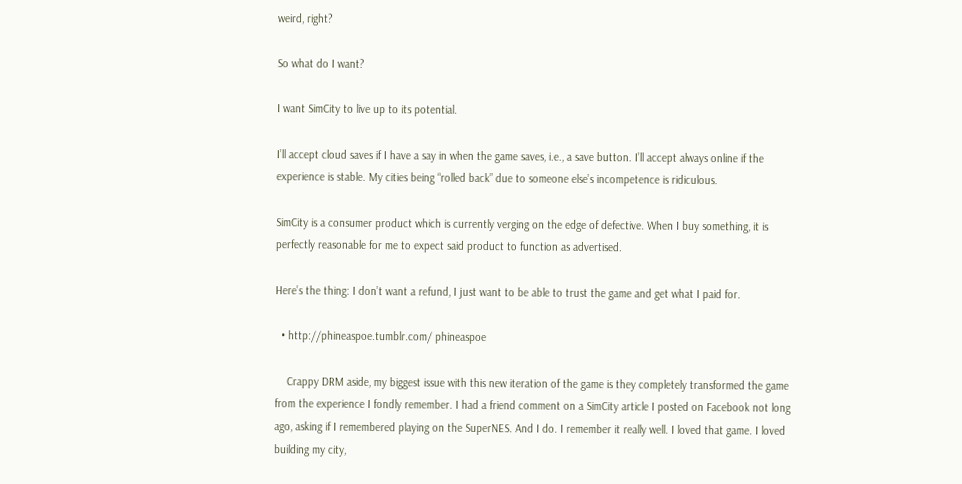weird, right?

So what do I want?

I want SimCity to live up to its potential.

I’ll accept cloud saves if I have a say in when the game saves, i.e., a save button. I’ll accept always online if the experience is stable. My cities being “rolled back” due to someone else’s incompetence is ridiculous.

SimCity is a consumer product which is currently verging on the edge of defective. When I buy something, it is perfectly reasonable for me to expect said product to function as advertised.

Here’s the thing: I don’t want a refund, I just want to be able to trust the game and get what I paid for.

  • http://phineaspoe.tumblr.com/ phineaspoe

    Crappy DRM aside, my biggest issue with this new iteration of the game is they completely transformed the game from the experience I fondly remember. I had a friend comment on a SimCity article I posted on Facebook not long ago, asking if I remembered playing on the SuperNES. And I do. I remember it really well. I loved that game. I loved building my city,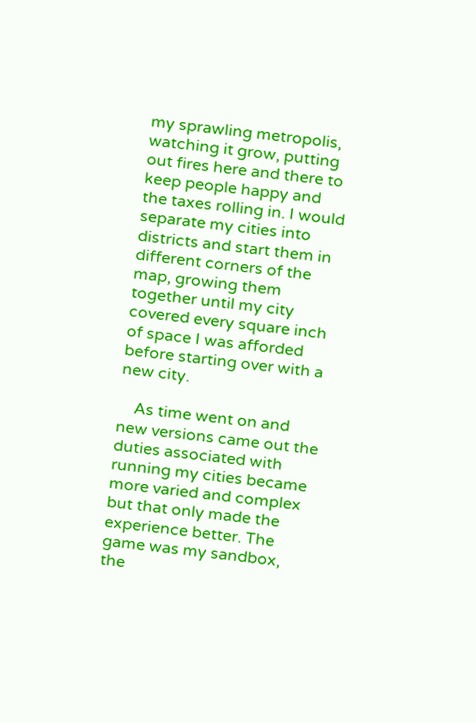my sprawling metropolis, watching it grow, putting out fires here and there to keep people happy and the taxes rolling in. I would separate my cities into districts and start them in different corners of the map, growing them together until my city covered every square inch of space I was afforded before starting over with a new city.

    As time went on and new versions came out the duties associated with running my cities became more varied and complex but that only made the experience better. The game was my sandbox, the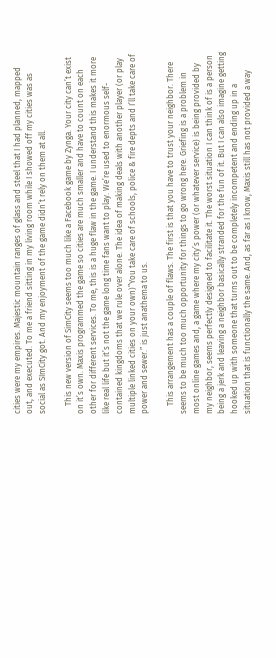cities were my empires. Majestic mountain ranges of glass and steel that I had planned, mapped out, and executed. To me a friend sitting in my living room while I showed off my cities was as social as SImCity got. And my enjoyment of the game didn’t rely on them at all.

    This new version of SimCity seems too much like a Facebook game by Zynga. Your city can’t exist on it’s own. Maxis programmed the game so cities are much smaller and have to count on each other for different services. To me, this is a huge flaw in the game. I understand this makes it more like real life but it’s not the game long time fans want to play. We’re used to enormous self-contained kingdoms that we rule over alone. The idea of making deals with another player (or play multiple linked cities on your own)”You take care of schools, police & fire depts and I’ll take care of power and sewer.” is just anathema to us.

    This arrangement has a couple of flaws. The first is that you have to trust your neighbor. There seems to be much too much opportunity for things to go wrong here. Griefing is a problem in most online games and, a game where my city’s power (or whatever service) is being provided by my neighbor, seems perfectly designed to facilitate it. The worst situation I can think of is a person being a jerk and leaving a neighbor basically stranded for the fun of it. But I can also imagine getting hooked up with someone that turns out to be completely incompetent and ending up in a situation that is functionally the same. And, as far as I know, Maxis still has not provided a way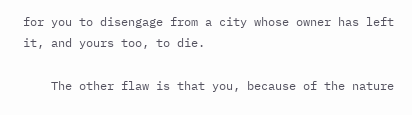for you to disengage from a city whose owner has left it, and yours too, to die.

    The other flaw is that you, because of the nature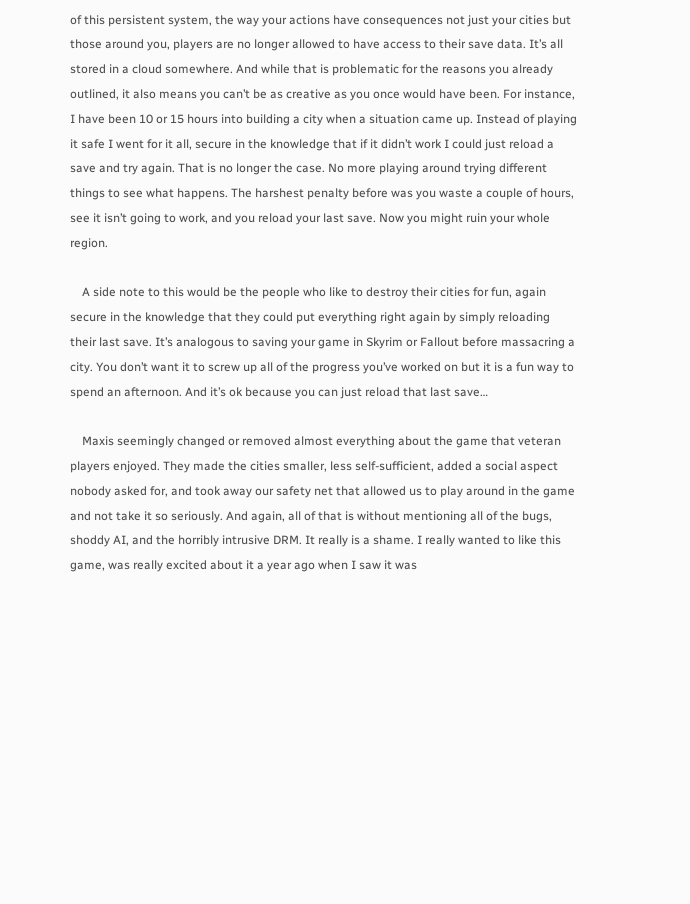of this persistent system, the way your actions have consequences not just your cities but those around you, players are no longer allowed to have access to their save data. It’s all stored in a cloud somewhere. And while that is problematic for the reasons you already outlined, it also means you can’t be as creative as you once would have been. For instance, I have been 10 or 15 hours into building a city when a situation came up. Instead of playing it safe I went for it all, secure in the knowledge that if it didn’t work I could just reload a save and try again. That is no longer the case. No more playing around trying different things to see what happens. The harshest penalty before was you waste a couple of hours, see it isn’t going to work, and you reload your last save. Now you might ruin your whole region.

    A side note to this would be the people who like to destroy their cities for fun, again secure in the knowledge that they could put everything right again by simply reloading their last save. It’s analogous to saving your game in Skyrim or Fallout before massacring a city. You don’t want it to screw up all of the progress you’ve worked on but it is a fun way to spend an afternoon. And it’s ok because you can just reload that last save…

    Maxis seemingly changed or removed almost everything about the game that veteran players enjoyed. They made the cities smaller, less self-sufficient, added a social aspect nobody asked for, and took away our safety net that allowed us to play around in the game and not take it so seriously. And again, all of that is without mentioning all of the bugs, shoddy AI, and the horribly intrusive DRM. It really is a shame. I really wanted to like this game, was really excited about it a year ago when I saw it was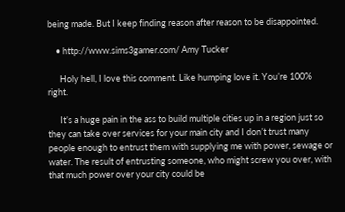being made. But I keep finding reason after reason to be disappointed.

    • http://www.sims3gamer.com/ Amy Tucker

      Holy hell, I love this comment. Like humping love it. You’re 100% right.

      It’s a huge pain in the ass to build multiple cities up in a region just so they can take over services for your main city and I don’t trust many people enough to entrust them with supplying me with power, sewage or water. The result of entrusting someone, who might screw you over, with that much power over your city could be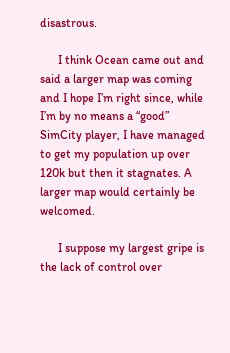disastrous.

      I think Ocean came out and said a larger map was coming and I hope I’m right since, while I’m by no means a “good” SimCity player, I have managed to get my population up over 120k but then it stagnates. A larger map would certainly be welcomed.

      I suppose my largest gripe is the lack of control over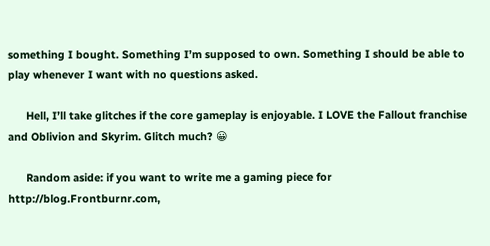something I bought. Something I’m supposed to own. Something I should be able to play whenever I want with no questions asked.

      Hell, I’ll take glitches if the core gameplay is enjoyable. I LOVE the Fallout franchise and Oblivion and Skyrim. Glitch much? 😀

      Random aside: if you want to write me a gaming piece for http://blog.Frontburnr.com,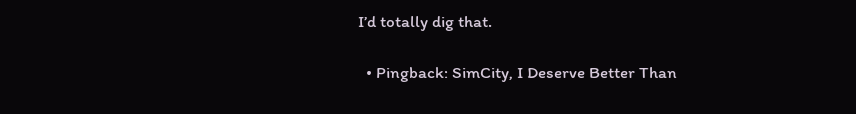I’d totally dig that.

  • Pingback: SimCity, I Deserve Better Than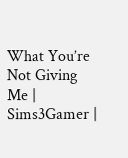What You’re Not Giving Me | Sims3Gamer |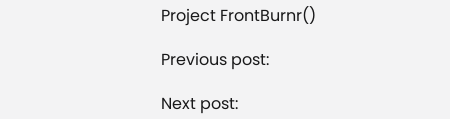Project FrontBurnr()

Previous post:

Next post: